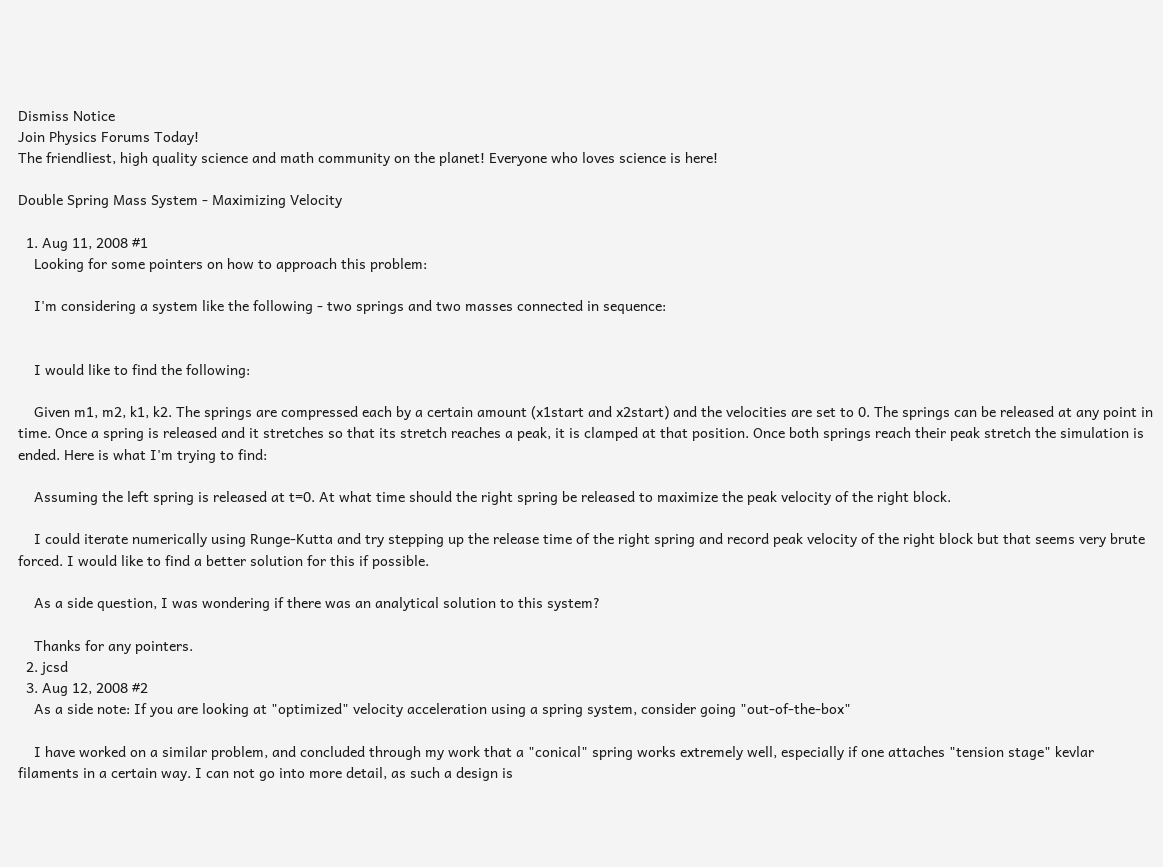Dismiss Notice
Join Physics Forums Today!
The friendliest, high quality science and math community on the planet! Everyone who loves science is here!

Double Spring Mass System - Maximizing Velocity

  1. Aug 11, 2008 #1
    Looking for some pointers on how to approach this problem:

    I'm considering a system like the following - two springs and two masses connected in sequence:


    I would like to find the following:

    Given m1, m2, k1, k2. The springs are compressed each by a certain amount (x1start and x2start) and the velocities are set to 0. The springs can be released at any point in time. Once a spring is released and it stretches so that its stretch reaches a peak, it is clamped at that position. Once both springs reach their peak stretch the simulation is ended. Here is what I'm trying to find:

    Assuming the left spring is released at t=0. At what time should the right spring be released to maximize the peak velocity of the right block.

    I could iterate numerically using Runge-Kutta and try stepping up the release time of the right spring and record peak velocity of the right block but that seems very brute forced. I would like to find a better solution for this if possible.

    As a side question, I was wondering if there was an analytical solution to this system?

    Thanks for any pointers.
  2. jcsd
  3. Aug 12, 2008 #2
    As a side note: If you are looking at "optimized" velocity acceleration using a spring system, consider going "out-of-the-box"

    I have worked on a similar problem, and concluded through my work that a "conical" spring works extremely well, especially if one attaches "tension stage" kevlar filaments in a certain way. I can not go into more detail, as such a design is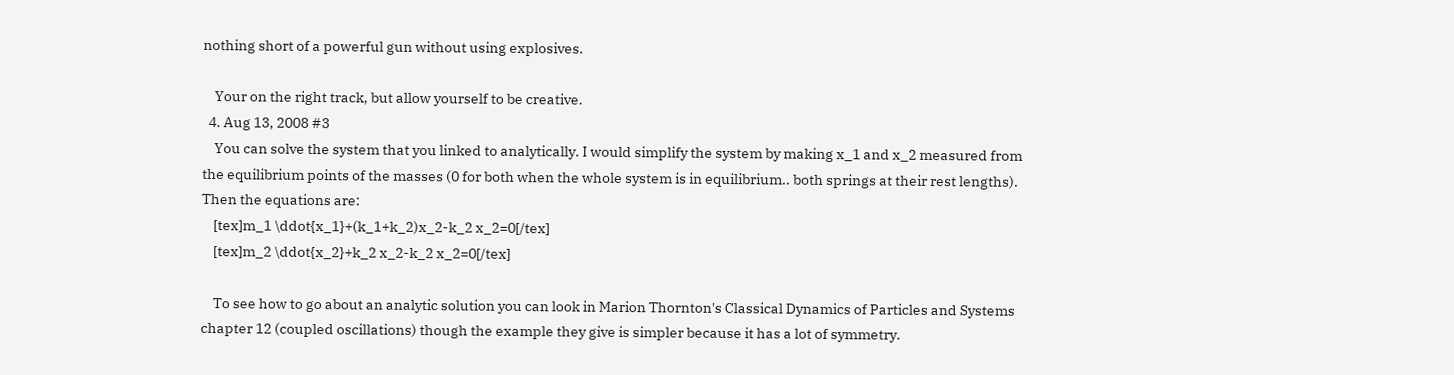nothing short of a powerful gun without using explosives.

    Your on the right track, but allow yourself to be creative.
  4. Aug 13, 2008 #3
    You can solve the system that you linked to analytically. I would simplify the system by making x_1 and x_2 measured from the equilibrium points of the masses (0 for both when the whole system is in equilibrium.. both springs at their rest lengths). Then the equations are:
    [tex]m_1 \ddot{x_1}+(k_1+k_2)x_2-k_2 x_2=0[/tex]
    [tex]m_2 \ddot{x_2}+k_2 x_2-k_2 x_2=0[/tex]

    To see how to go about an analytic solution you can look in Marion Thornton's Classical Dynamics of Particles and Systems chapter 12 (coupled oscillations) though the example they give is simpler because it has a lot of symmetry.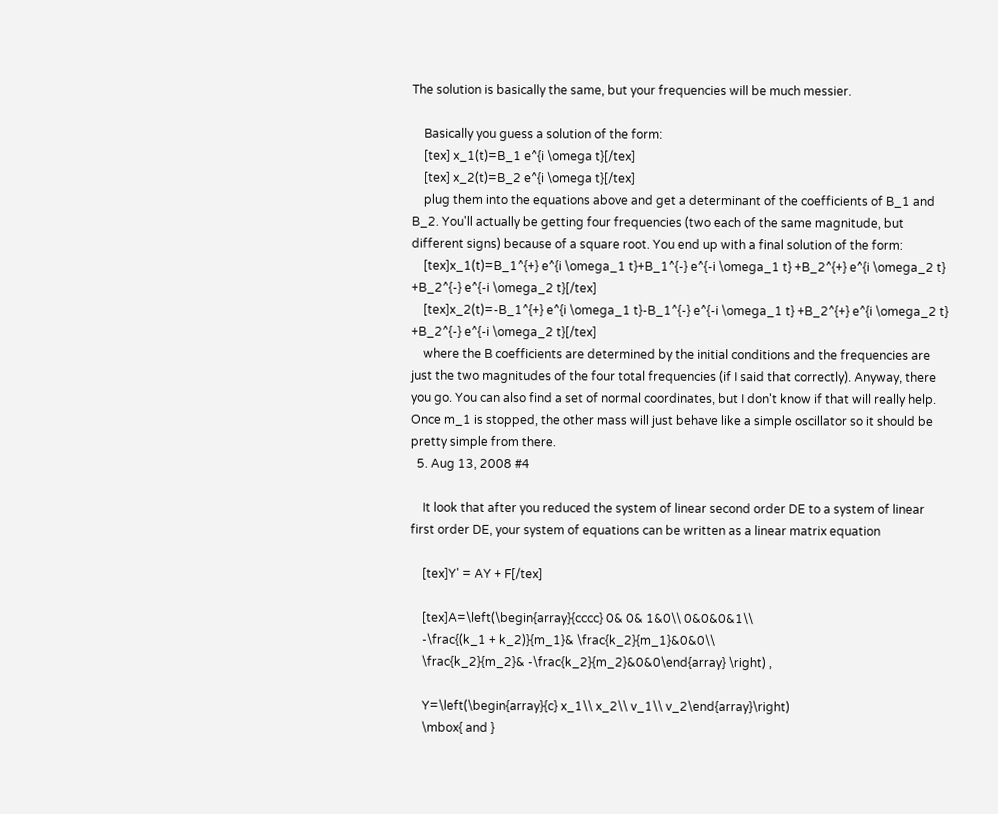The solution is basically the same, but your frequencies will be much messier.

    Basically you guess a solution of the form:
    [tex] x_1(t)=B_1 e^{i \omega t}[/tex]
    [tex] x_2(t)=B_2 e^{i \omega t}[/tex]
    plug them into the equations above and get a determinant of the coefficients of B_1 and B_2. You'll actually be getting four frequencies (two each of the same magnitude, but different signs) because of a square root. You end up with a final solution of the form:
    [tex]x_1(t)=B_1^{+} e^{i \omega_1 t}+B_1^{-} e^{-i \omega_1 t} +B_2^{+} e^{i \omega_2 t} +B_2^{-} e^{-i \omega_2 t}[/tex]
    [tex]x_2(t)=-B_1^{+} e^{i \omega_1 t}-B_1^{-} e^{-i \omega_1 t} +B_2^{+} e^{i \omega_2 t} +B_2^{-} e^{-i \omega_2 t}[/tex]
    where the B coefficients are determined by the initial conditions and the frequencies are just the two magnitudes of the four total frequencies (if I said that correctly). Anyway, there you go. You can also find a set of normal coordinates, but I don't know if that will really help. Once m_1 is stopped, the other mass will just behave like a simple oscillator so it should be pretty simple from there.
  5. Aug 13, 2008 #4

    It look that after you reduced the system of linear second order DE to a system of linear first order DE, your system of equations can be written as a linear matrix equation

    [tex]Y' = AY + F[/tex]

    [tex]A=\left(\begin{array}{cccc} 0& 0& 1&0\\ 0&0&0&1\\
    -\frac{(k_1 + k_2)}{m_1}& \frac{k_2}{m_1}&0&0\\
    \frac{k_2}{m_2}& -\frac{k_2}{m_2}&0&0\end{array} \right) ,

    Y=\left(\begin{array}{c} x_1\\ x_2\\ v_1\\ v_2\end{array}\right)
    \mbox{ and }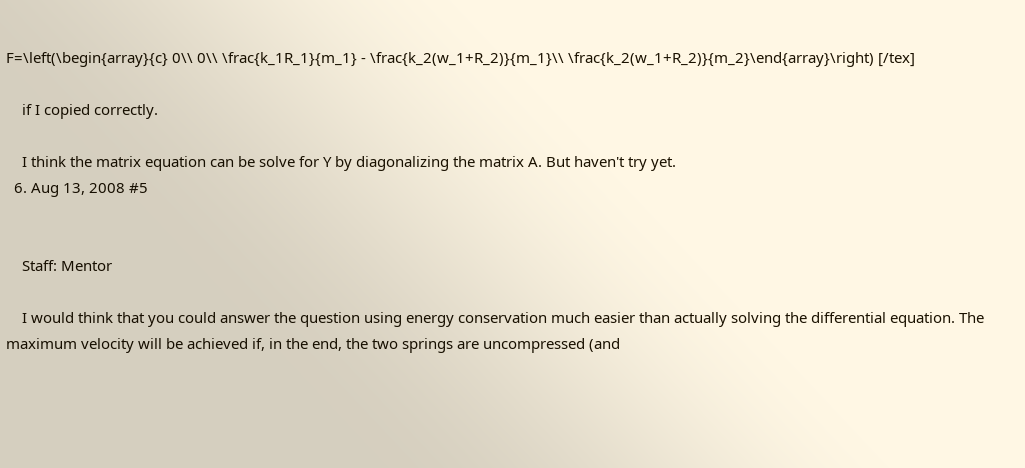F=\left(\begin{array}{c} 0\\ 0\\ \frac{k_1R_1}{m_1} - \frac{k_2(w_1+R_2)}{m_1}\\ \frac{k_2(w_1+R_2)}{m_2}\end{array}\right) [/tex]

    if I copied correctly.

    I think the matrix equation can be solve for Y by diagonalizing the matrix A. But haven't try yet.
  6. Aug 13, 2008 #5


    Staff: Mentor

    I would think that you could answer the question using energy conservation much easier than actually solving the differential equation. The maximum velocity will be achieved if, in the end, the two springs are uncompressed (and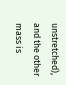unstretched), and the other mass is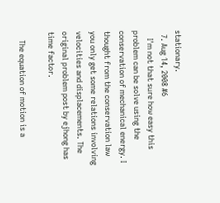stationary.
  7. Aug 14, 2008 #6
    I'm not that sure how easy this problem can be solve using the conservation of mechanical energy. I thought from the conservation law you only get some relations involving velocities and displacements. The original problem post by ejhong has time factor.

    The equation of motion is a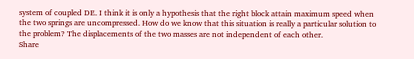system of coupled DE. I think it is only a hypothesis that the right block attain maximum speed when the two springs are uncompressed. How do we know that this situation is really a particular solution to the problem? The displacements of the two masses are not independent of each other.
Share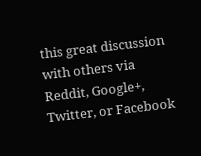this great discussion with others via Reddit, Google+, Twitter, or Facebook